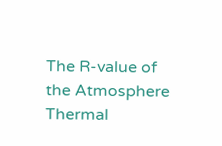The R-value of the Atmosphere
Thermal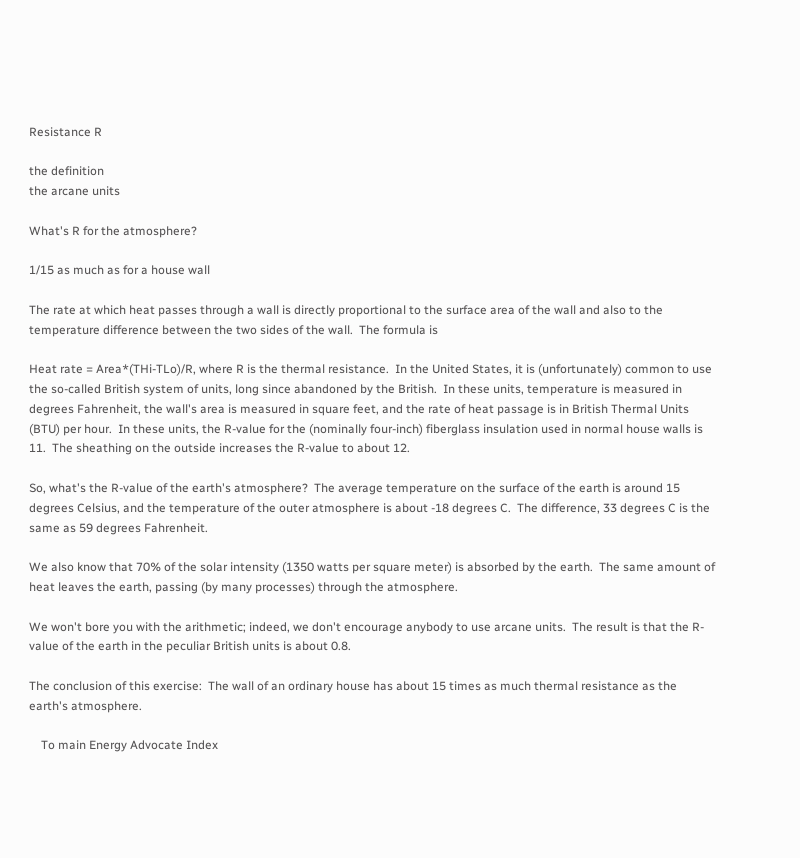Resistance R

the definition
the arcane units

What's R for the atmosphere?

1/15 as much as for a house wall

The rate at which heat passes through a wall is directly proportional to the surface area of the wall and also to the temperature difference between the two sides of the wall.  The formula is

Heat rate = Area*(THi-TLo)/R, where R is the thermal resistance.  In the United States, it is (unfortunately) common to use the so-called British system of units, long since abandoned by the British.  In these units, temperature is measured in degrees Fahrenheit, the wall's area is measured in square feet, and the rate of heat passage is in British Thermal Units (BTU) per hour.  In these units, the R-value for the (nominally four-inch) fiberglass insulation used in normal house walls is 11.  The sheathing on the outside increases the R-value to about 12.

So, what's the R-value of the earth's atmosphere?  The average temperature on the surface of the earth is around 15 degrees Celsius, and the temperature of the outer atmosphere is about -18 degrees C.  The difference, 33 degrees C is the same as 59 degrees Fahrenheit.

We also know that 70% of the solar intensity (1350 watts per square meter) is absorbed by the earth.  The same amount of heat leaves the earth, passing (by many processes) through the atmosphere.

We won't bore you with the arithmetic; indeed, we don't encourage anybody to use arcane units.  The result is that the R-value of the earth in the peculiar British units is about 0.8.

The conclusion of this exercise:  The wall of an ordinary house has about 15 times as much thermal resistance as the earth's atmosphere.

    To main Energy Advocate Index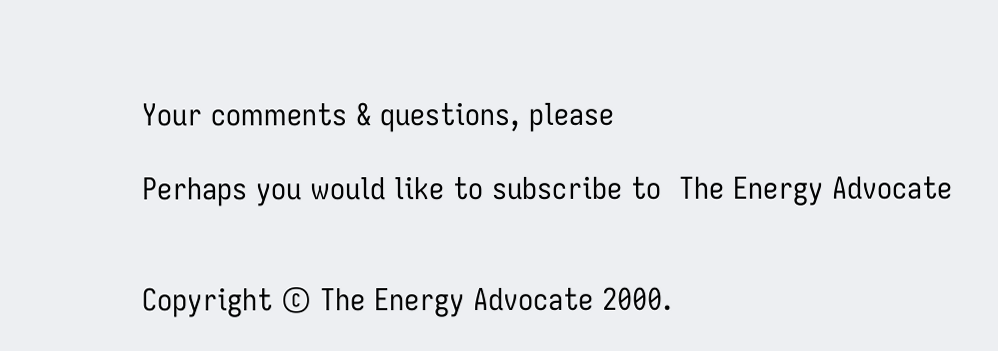Your comments & questions, please

Perhaps you would like to subscribe to  The Energy Advocate


Copyright © The Energy Advocate 2000.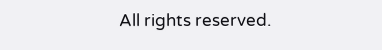All rights reserved.